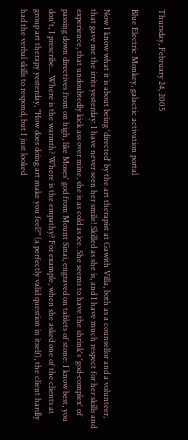Thursday, February 24, 2005

Blue Electric Monkey, galactic activation portal

Now I know what it is about being 'directed' by the art therapist at Gawith Villa, both as a counsellor and a volunteer, that gave me the irrits yesterday: I have never seen her smile! Skilled as she is, and I have much respect for her skills and experience, that undoubtedly kick ass over mine, she is as cold as ice. She seems to have the shrink's 'god-complex' of passing down directives from on high, like Moses' god from Mount Sinai, engraved on tablets of stone: I know best, you don't, I prescribe... Where is the warmth? Where is the empathy? For example, when she asked one of the clients at group art therapy yesterday, "How does doing art make you feel?" (a perfectly valid question in itself), the client hardly had the verbal skills to respond, but I just looked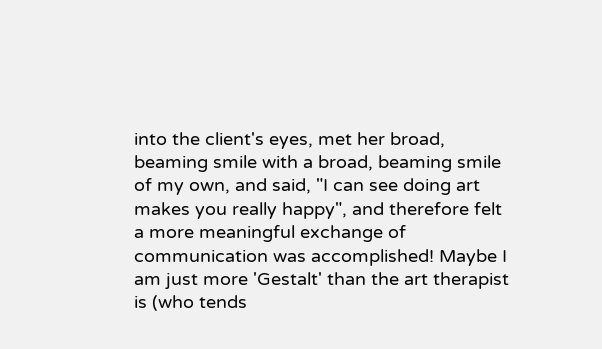into the client's eyes, met her broad, beaming smile with a broad, beaming smile of my own, and said, "I can see doing art makes you really happy", and therefore felt a more meaningful exchange of communication was accomplished! Maybe I am just more 'Gestalt' than the art therapist is (who tends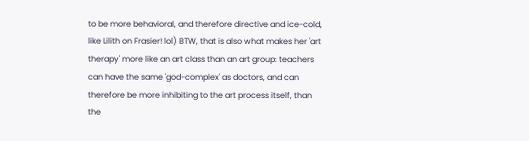to be more behavioral, and therefore directive and ice-cold, like Lilith on Frasier! lol) BTW, that is also what makes her 'art therapy' more like an art class than an art group: teachers can have the same 'god-complex' as doctors, and can therefore be more inhibiting to the art process itself, than the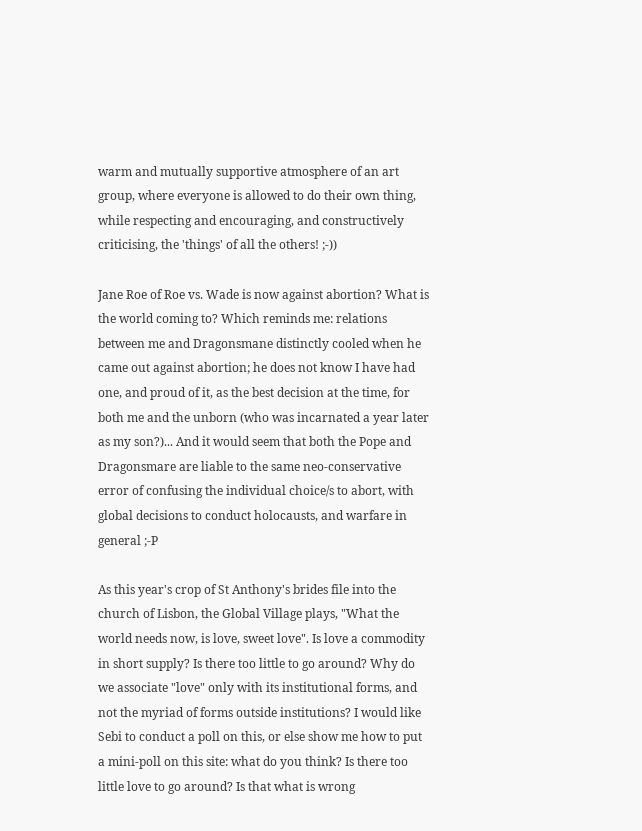warm and mutually supportive atmosphere of an art group, where everyone is allowed to do their own thing, while respecting and encouraging, and constructively criticising, the 'things' of all the others! ;-))

Jane Roe of Roe vs. Wade is now against abortion? What is the world coming to? Which reminds me: relations between me and Dragonsmane distinctly cooled when he came out against abortion; he does not know I have had one, and proud of it, as the best decision at the time, for both me and the unborn (who was incarnated a year later as my son?)... And it would seem that both the Pope and Dragonsmare are liable to the same neo-conservative error of confusing the individual choice/s to abort, with global decisions to conduct holocausts, and warfare in general ;-P

As this year's crop of St Anthony's brides file into the church of Lisbon, the Global Village plays, "What the world needs now, is love, sweet love". Is love a commodity in short supply? Is there too little to go around? Why do we associate "love" only with its institutional forms, and not the myriad of forms outside institutions? I would like Sebi to conduct a poll on this, or else show me how to put a mini-poll on this site: what do you think? Is there too little love to go around? Is that what is wrong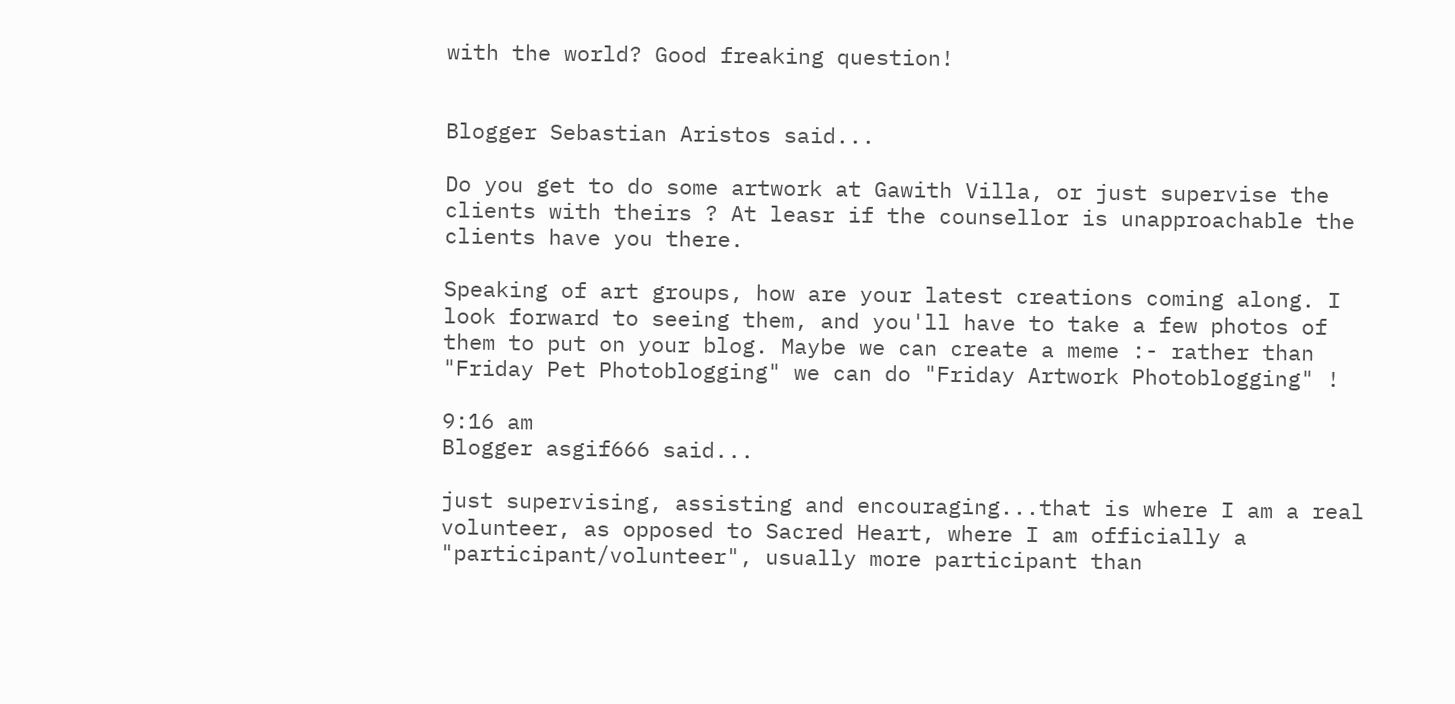with the world? Good freaking question!


Blogger Sebastian Aristos said...

Do you get to do some artwork at Gawith Villa, or just supervise the clients with theirs ? At leasr if the counsellor is unapproachable the clients have you there.

Speaking of art groups, how are your latest creations coming along. I look forward to seeing them, and you'll have to take a few photos of them to put on your blog. Maybe we can create a meme :- rather than "Friday Pet Photoblogging" we can do "Friday Artwork Photoblogging" !

9:16 am
Blogger asgif666 said...

just supervising, assisting and encouraging...that is where I am a real volunteer, as opposed to Sacred Heart, where I am officially a "participant/volunteer", usually more participant than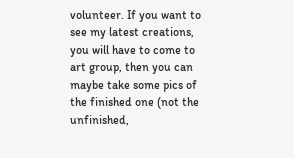volunteer. If you want to see my latest creations, you will have to come to art group, then you can maybe take some pics of the finished one (not the unfinished,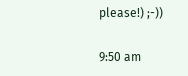please!) ;-))

9:50 am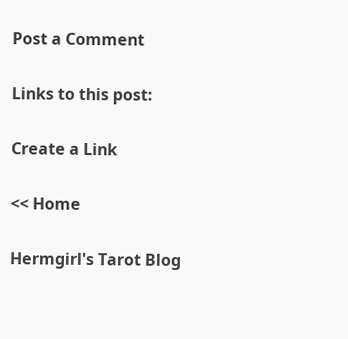Post a Comment

Links to this post:

Create a Link

<< Home

Hermgirl's Tarot Blog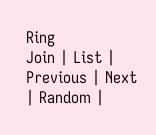Ring
Join | List | Previous | Next | Random |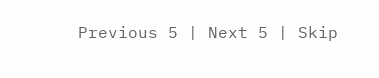Previous 5 | Next 5 | Skip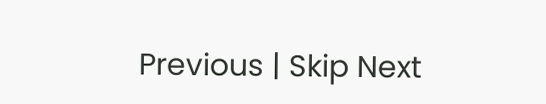Previous | Skip Next